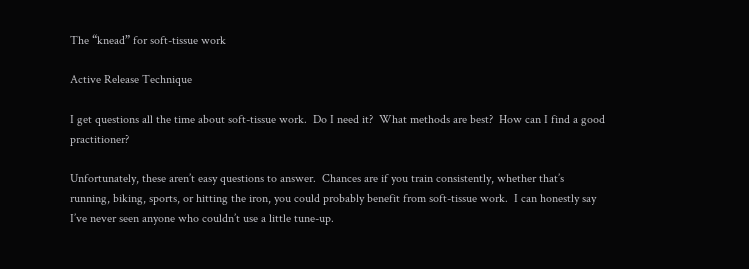The “knead” for soft-tissue work

Active Release Technique

I get questions all the time about soft-tissue work.  Do I need it?  What methods are best?  How can I find a good practitioner?

Unfortunately, these aren’t easy questions to answer.  Chances are if you train consistently, whether that’s running, biking, sports, or hitting the iron, you could probably benefit from soft-tissue work.  I can honestly say I’ve never seen anyone who couldn’t use a little tune-up.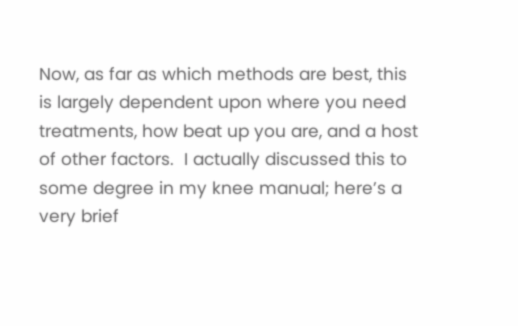Now, as far as which methods are best, this is largely dependent upon where you need treatments, how beat up you are, and a host of other factors.  I actually discussed this to some degree in my knee manual; here’s a very brief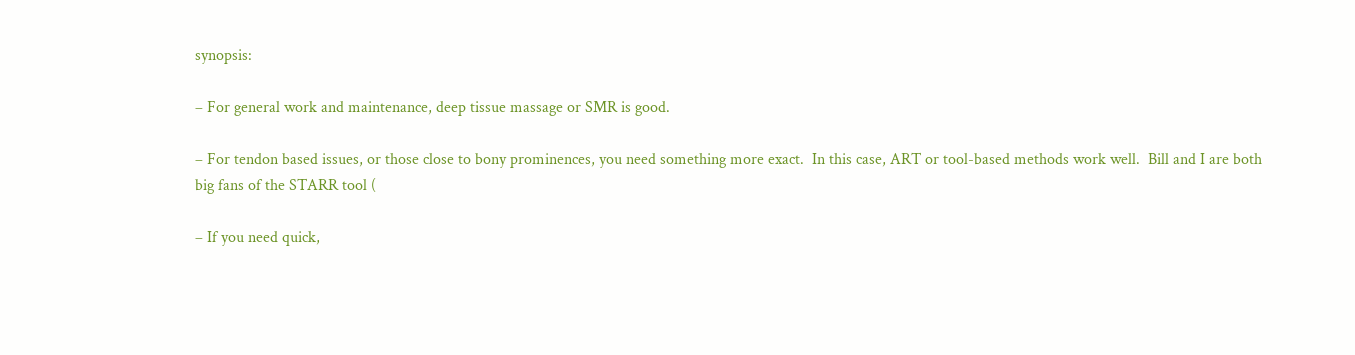synopsis:

– For general work and maintenance, deep tissue massage or SMR is good.

– For tendon based issues, or those close to bony prominences, you need something more exact.  In this case, ART or tool-based methods work well.  Bill and I are both big fans of the STARR tool (

– If you need quick,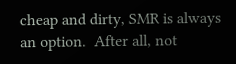cheap and dirty, SMR is always an option.  After all, not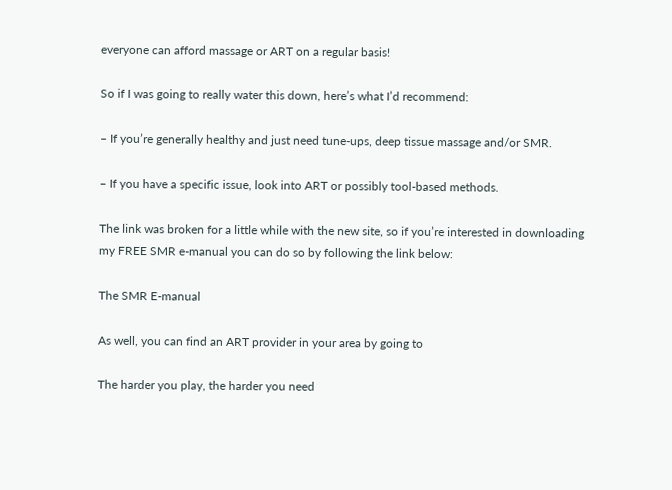everyone can afford massage or ART on a regular basis!

So if I was going to really water this down, here’s what I’d recommend:

– If you’re generally healthy and just need tune-ups, deep tissue massage and/or SMR.

– If you have a specific issue, look into ART or possibly tool-based methods.

The link was broken for a little while with the new site, so if you’re interested in downloading my FREE SMR e-manual you can do so by following the link below:

The SMR E-manual

As well, you can find an ART provider in your area by going to

The harder you play, the harder you need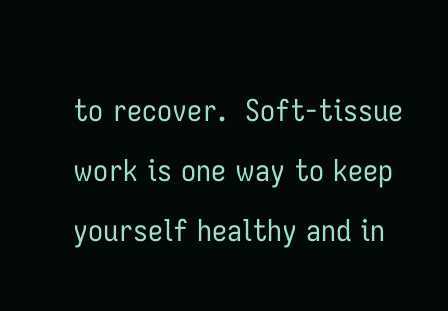to recover.  Soft-tissue work is one way to keep yourself healthy and in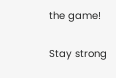the game!

Stay strong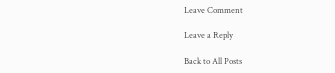Leave Comment

Leave a Reply

Back to All Posts